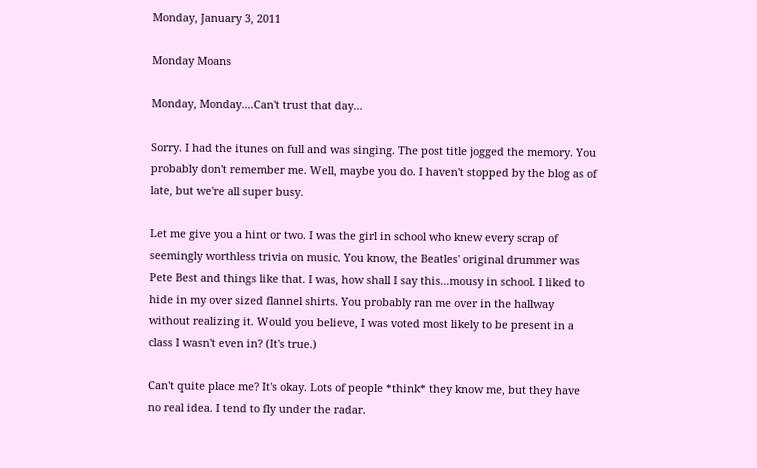Monday, January 3, 2011

Monday Moans

Monday, Monday....Can't trust that day...

Sorry. I had the itunes on full and was singing. The post title jogged the memory. You probably don't remember me. Well, maybe you do. I haven't stopped by the blog as of late, but we're all super busy.

Let me give you a hint or two. I was the girl in school who knew every scrap of seemingly worthless trivia on music. You know, the Beatles' original drummer was Pete Best and things like that. I was, how shall I say this...mousy in school. I liked to hide in my over sized flannel shirts. You probably ran me over in the hallway without realizing it. Would you believe, I was voted most likely to be present in a class I wasn't even in? (It's true.)

Can't quite place me? It's okay. Lots of people *think* they know me, but they have no real idea. I tend to fly under the radar.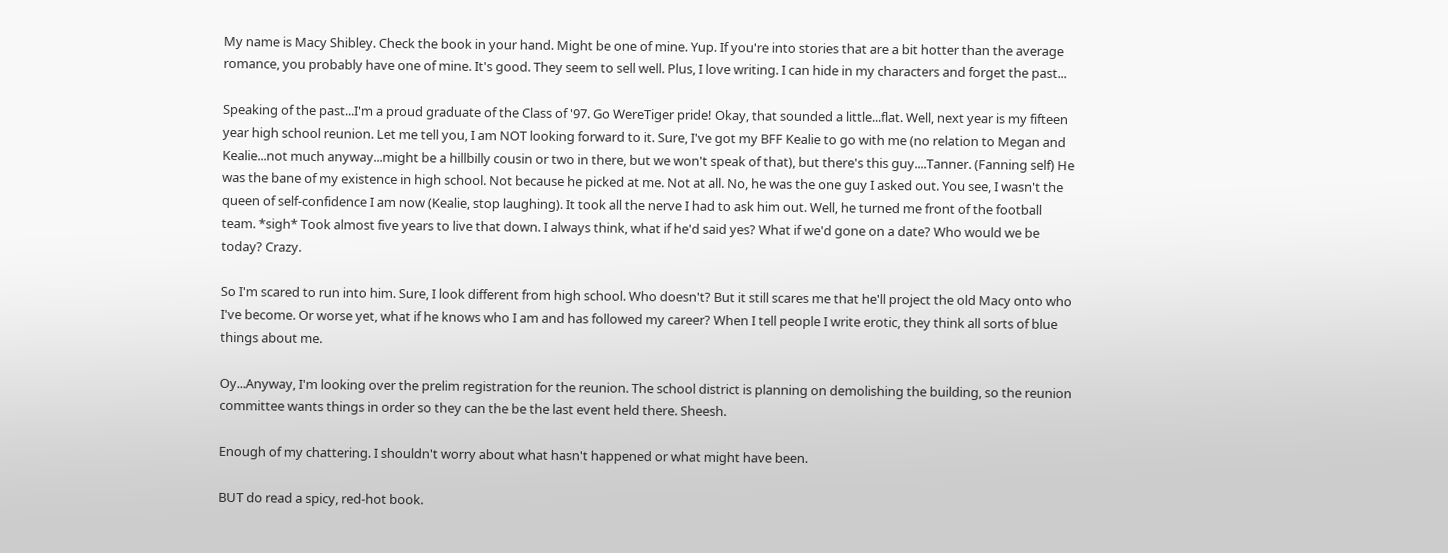My name is Macy Shibley. Check the book in your hand. Might be one of mine. Yup. If you're into stories that are a bit hotter than the average romance, you probably have one of mine. It's good. They seem to sell well. Plus, I love writing. I can hide in my characters and forget the past...

Speaking of the past...I'm a proud graduate of the Class of '97. Go WereTiger pride! Okay, that sounded a little...flat. Well, next year is my fifteen year high school reunion. Let me tell you, I am NOT looking forward to it. Sure, I've got my BFF Kealie to go with me (no relation to Megan and Kealie...not much anyway...might be a hillbilly cousin or two in there, but we won't speak of that), but there's this guy....Tanner. (Fanning self) He was the bane of my existence in high school. Not because he picked at me. Not at all. No, he was the one guy I asked out. You see, I wasn't the queen of self-confidence I am now (Kealie, stop laughing). It took all the nerve I had to ask him out. Well, he turned me front of the football team. *sigh* Took almost five years to live that down. I always think, what if he'd said yes? What if we'd gone on a date? Who would we be today? Crazy.

So I'm scared to run into him. Sure, I look different from high school. Who doesn't? But it still scares me that he'll project the old Macy onto who I've become. Or worse yet, what if he knows who I am and has followed my career? When I tell people I write erotic, they think all sorts of blue things about me.

Oy...Anyway, I'm looking over the prelim registration for the reunion. The school district is planning on demolishing the building, so the reunion committee wants things in order so they can the be the last event held there. Sheesh.

Enough of my chattering. I shouldn't worry about what hasn't happened or what might have been.

BUT do read a spicy, red-hot book.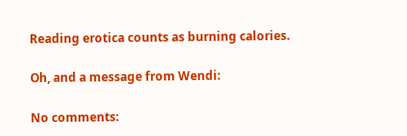Reading erotica counts as burning calories.

Oh, and a message from Wendi:

No comments: